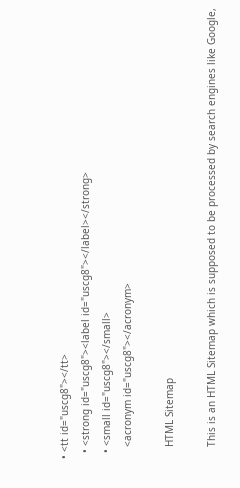• <tt id="uscg8"></tt>
  • <strong id="uscg8"><label id="uscg8"></label></strong>
  • <small id="uscg8"></small>
    <acronym id="uscg8"></acronym>

    HTML Sitemap

    This is an HTML Sitemap which is supposed to be processed by search engines like Google,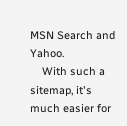MSN Search and Yahoo.
    With such a sitemap, it's much easier for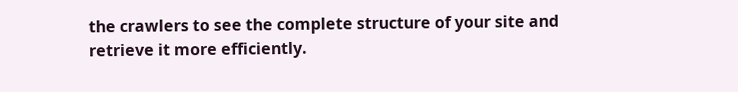the crawlers to see the complete structure of your site and retrieve it more efficiently.